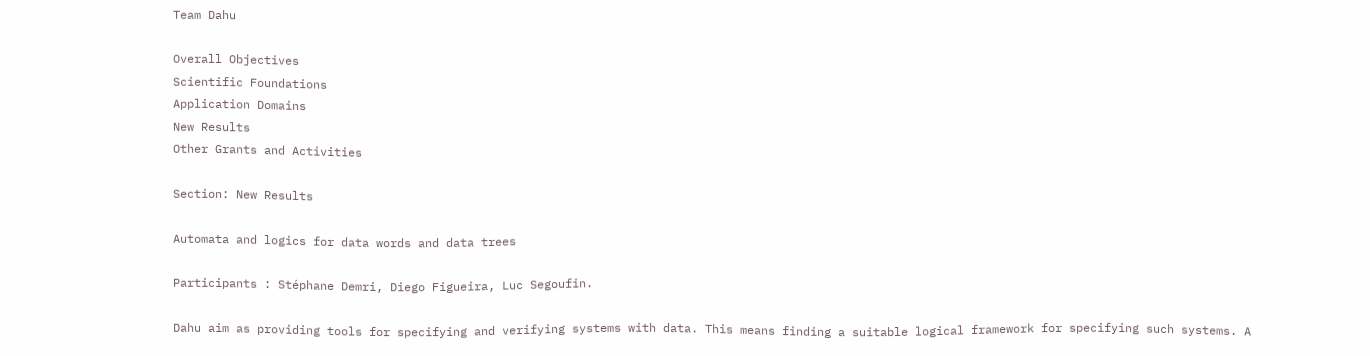Team Dahu

Overall Objectives
Scientific Foundations
Application Domains
New Results
Other Grants and Activities

Section: New Results

Automata and logics for data words and data trees

Participants : Stéphane Demri, Diego Figueira, Luc Segoufin.

Dahu aim as providing tools for specifying and verifying systems with data. This means finding a suitable logical framework for specifying such systems. A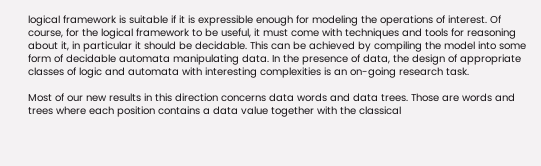logical framework is suitable if it is expressible enough for modeling the operations of interest. Of course, for the logical framework to be useful, it must come with techniques and tools for reasoning about it, in particular it should be decidable. This can be achieved by compiling the model into some form of decidable automata manipulating data. In the presence of data, the design of appropriate classes of logic and automata with interesting complexities is an on-going research task.

Most of our new results in this direction concerns data words and data trees. Those are words and trees where each position contains a data value together with the classical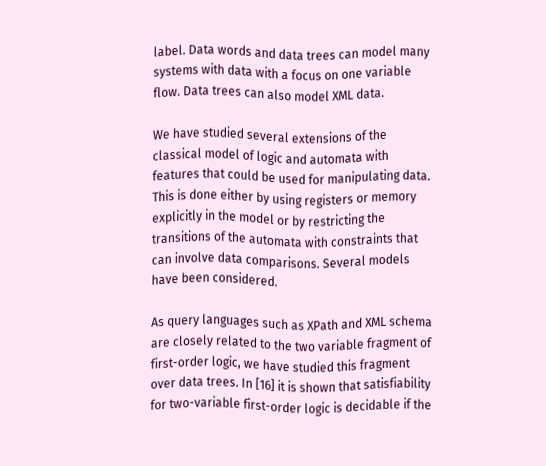label. Data words and data trees can model many systems with data with a focus on one variable flow. Data trees can also model XML data.

We have studied several extensions of the classical model of logic and automata with features that could be used for manipulating data. This is done either by using registers or memory explicitly in the model or by restricting the transitions of the automata with constraints that can involve data comparisons. Several models have been considered.

As query languages such as XPath and XML schema are closely related to the two variable fragment of first-order logic, we have studied this fragment over data trees. In [16] it is shown that satisfiability for two-variable first-order logic is decidable if the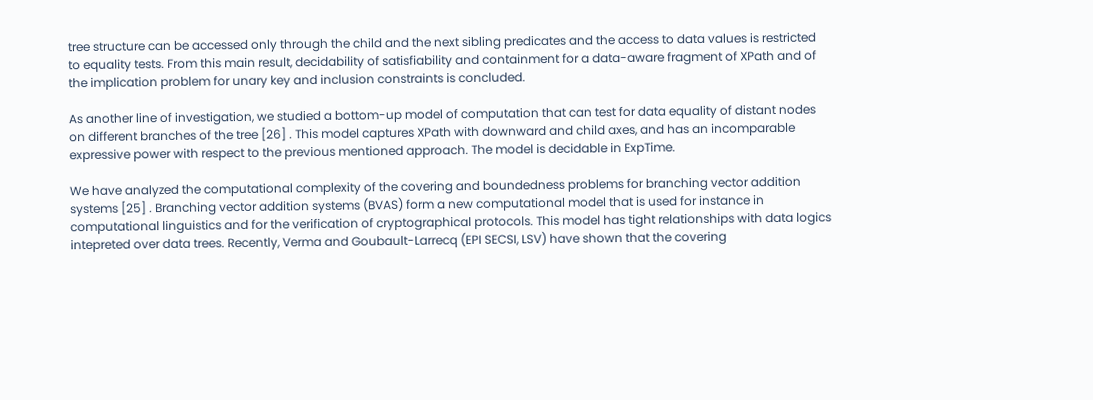tree structure can be accessed only through the child and the next sibling predicates and the access to data values is restricted to equality tests. From this main result, decidability of satisfiability and containment for a data-aware fragment of XPath and of the implication problem for unary key and inclusion constraints is concluded.

As another line of investigation, we studied a bottom-up model of computation that can test for data equality of distant nodes on different branches of the tree [26] . This model captures XPath with downward and child axes, and has an incomparable expressive power with respect to the previous mentioned approach. The model is decidable in ExpTime.

We have analyzed the computational complexity of the covering and boundedness problems for branching vector addition systems [25] . Branching vector addition systems (BVAS) form a new computational model that is used for instance in computational linguistics and for the verification of cryptographical protocols. This model has tight relationships with data logics intepreted over data trees. Recently, Verma and Goubault-Larrecq (EPI SECSI, LSV) have shown that the covering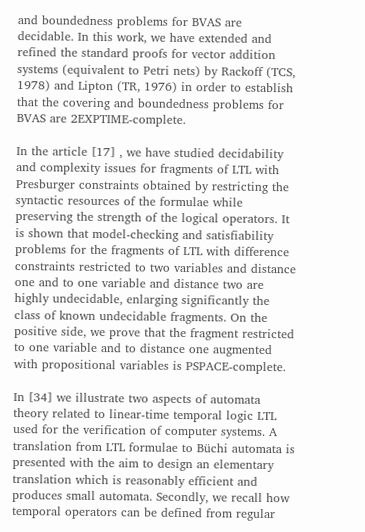and boundedness problems for BVAS are decidable. In this work, we have extended and refined the standard proofs for vector addition systems (equivalent to Petri nets) by Rackoff (TCS, 1978) and Lipton (TR, 1976) in order to establish that the covering and boundedness problems for BVAS are 2EXPTIME-complete.

In the article [17] , we have studied decidability and complexity issues for fragments of LTL with Presburger constraints obtained by restricting the syntactic resources of the formulae while preserving the strength of the logical operators. It is shown that model-checking and satisfiability problems for the fragments of LTL with difference constraints restricted to two variables and distance one and to one variable and distance two are highly undecidable, enlarging significantly the class of known undecidable fragments. On the positive side, we prove that the fragment restricted to one variable and to distance one augmented with propositional variables is PSPACE-complete.

In [34] we illustrate two aspects of automata theory related to linear-time temporal logic LTL used for the verification of computer systems. A translation from LTL formulae to Büchi automata is presented with the aim to design an elementary translation which is reasonably efficient and produces small automata. Secondly, we recall how temporal operators can be defined from regular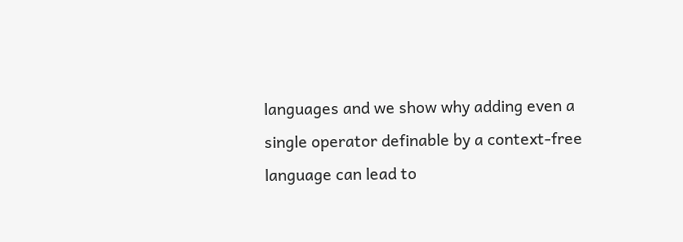languages and we show why adding even a single operator definable by a context-free language can lead to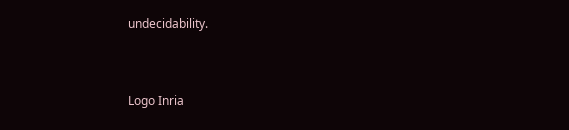undecidability.


Logo Inria